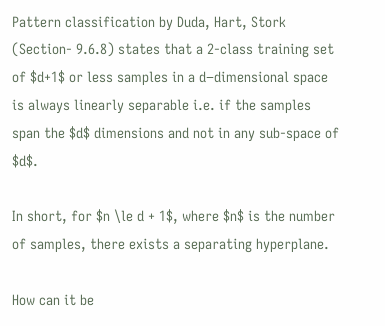Pattern classification by Duda, Hart, Stork (Section- 9.6.8) states that a 2-class training set of $d+1$ or less samples in a d−dimensional space is always linearly separable i.e. if the samples span the $d$ dimensions and not in any sub-space of $d$.

In short, for $n \le d + 1$, where $n$ is the number of samples, there exists a separating hyperplane.

How can it be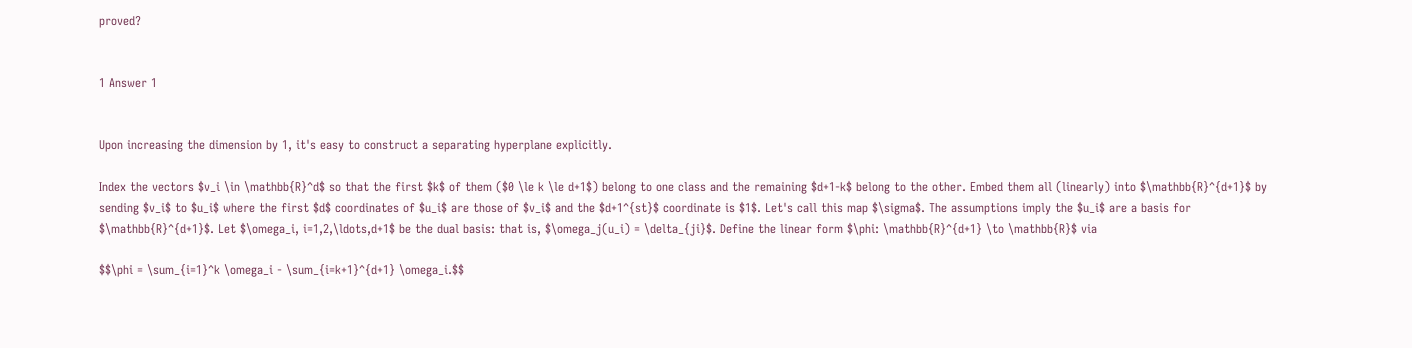proved?


1 Answer 1


Upon increasing the dimension by 1, it's easy to construct a separating hyperplane explicitly.

Index the vectors $v_i \in \mathbb{R}^d$ so that the first $k$ of them ($0 \le k \le d+1$) belong to one class and the remaining $d+1-k$ belong to the other. Embed them all (linearly) into $\mathbb{R}^{d+1}$ by sending $v_i$ to $u_i$ where the first $d$ coordinates of $u_i$ are those of $v_i$ and the $d+1^{st}$ coordinate is $1$. Let's call this map $\sigma$. The assumptions imply the $u_i$ are a basis for $\mathbb{R}^{d+1}$. Let $\omega_i, i=1,2,\ldots,d+1$ be the dual basis: that is, $\omega_j(u_i) = \delta_{ji}$. Define the linear form $\phi: \mathbb{R}^{d+1} \to \mathbb{R}$ via

$$\phi = \sum_{i=1}^k \omega_i - \sum_{i=k+1}^{d+1} \omega_i.$$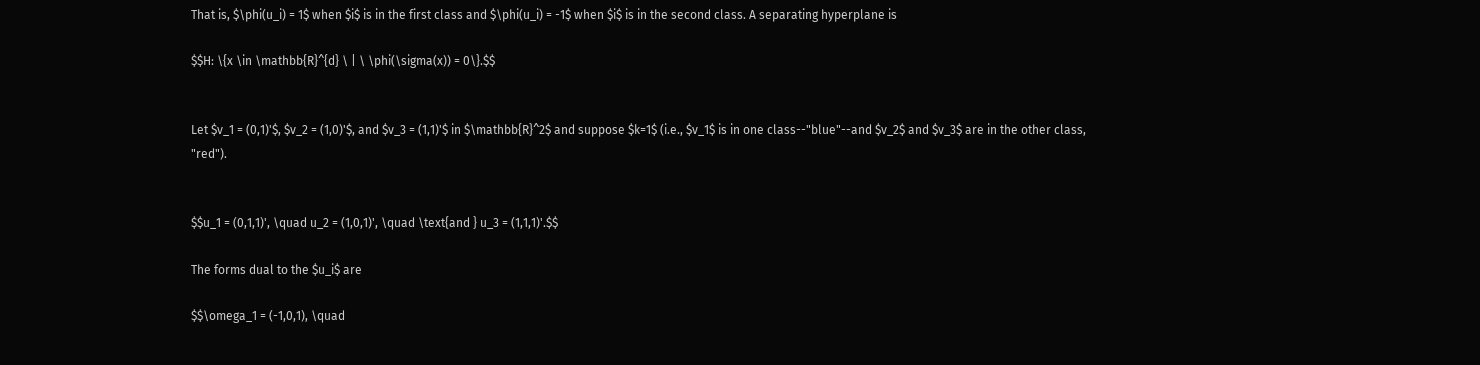That is, $\phi(u_i) = 1$ when $i$ is in the first class and $\phi(u_i) = -1$ when $i$ is in the second class. A separating hyperplane is

$$H: \{x \in \mathbb{R}^{d} \ | \ \phi(\sigma(x)) = 0\}.$$


Let $v_1 = (0,1)'$, $v_2 = (1,0)'$, and $v_3 = (1,1)'$ in $\mathbb{R}^2$ and suppose $k=1$ (i.e., $v_1$ is in one class--"blue"--and $v_2$ and $v_3$ are in the other class, "red").


$$u_1 = (0,1,1)', \quad u_2 = (1,0,1)', \quad \text{and } u_3 = (1,1,1)'.$$

The forms dual to the $u_i$ are

$$\omega_1 = (-1,0,1), \quad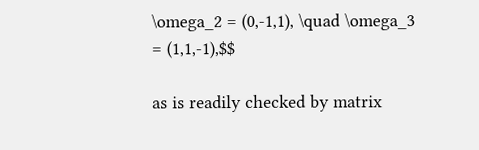\omega_2 = (0,-1,1), \quad \omega_3 = (1,1,-1),$$

as is readily checked by matrix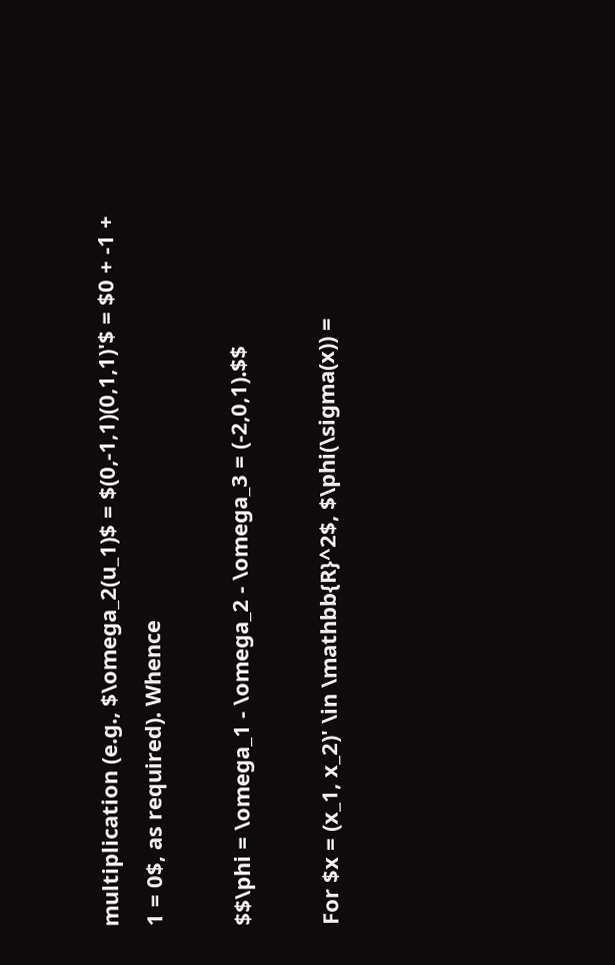multiplication (e.g., $\omega_2(u_1)$ = $(0,-1,1)(0,1,1)'$ = $0 + -1 + 1 = 0$, as required). Whence

$$\phi = \omega_1 - \omega_2 - \omega_3 = (-2,0,1).$$

For $x = (x_1, x_2)' \in \mathbb{R}^2$, $\phi(\sigma(x)) =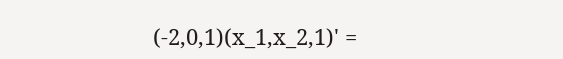(-2,0,1)(x_1,x_2,1)' =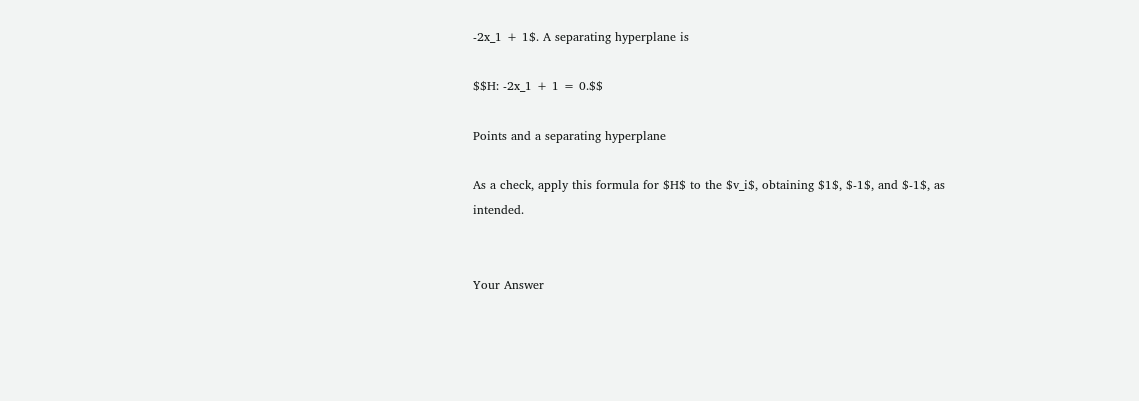-2x_1 + 1$. A separating hyperplane is

$$H: -2x_1 + 1 = 0.$$

Points and a separating hyperplane

As a check, apply this formula for $H$ to the $v_i$, obtaining $1$, $-1$, and $-1$, as intended.


Your Answer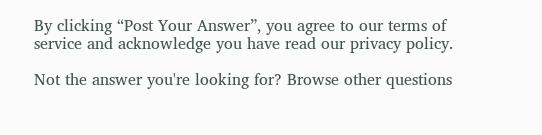By clicking “Post Your Answer”, you agree to our terms of service and acknowledge you have read our privacy policy.

Not the answer you're looking for? Browse other questions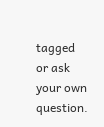tagged or ask your own question.